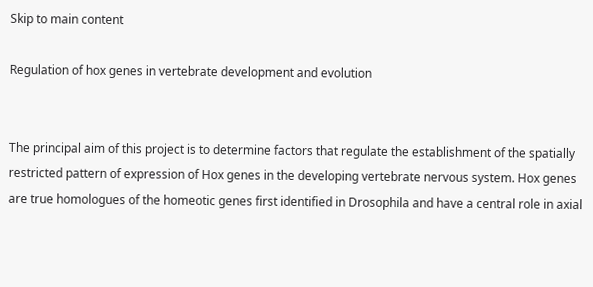Skip to main content

Regulation of hox genes in vertebrate development and evolution


The principal aim of this project is to determine factors that regulate the establishment of the spatially restricted pattern of expression of Hox genes in the developing vertebrate nervous system. Hox genes are true homologues of the homeotic genes first identified in Drosophila and have a central role in axial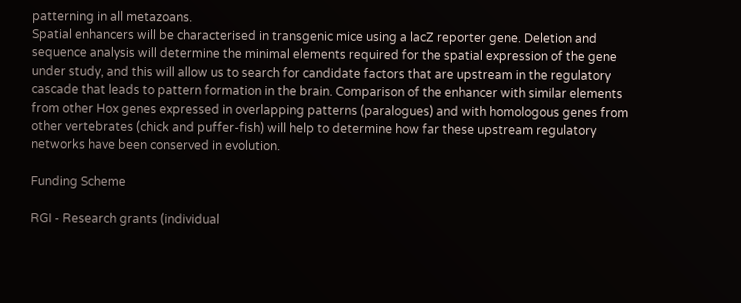patterning in all metazoans.
Spatial enhancers will be characterised in transgenic mice using a lacZ reporter gene. Deletion and sequence analysis will determine the minimal elements required for the spatial expression of the gene under study, and this will allow us to search for candidate factors that are upstream in the regulatory cascade that leads to pattern formation in the brain. Comparison of the enhancer with similar elements from other Hox genes expressed in overlapping patterns (paralogues) and with homologous genes from other vertebrates (chick and puffer-fish) will help to determine how far these upstream regulatory networks have been conserved in evolution.

Funding Scheme

RGI - Research grants (individual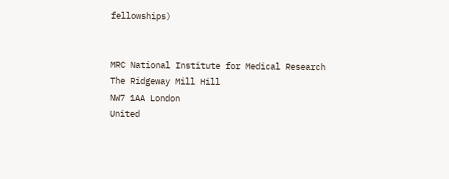fellowships)


MRC National Institute for Medical Research
The Ridgeway Mill Hill
NW7 1AA London
United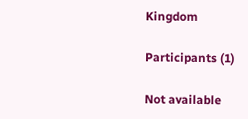Kingdom

Participants (1)

Not available